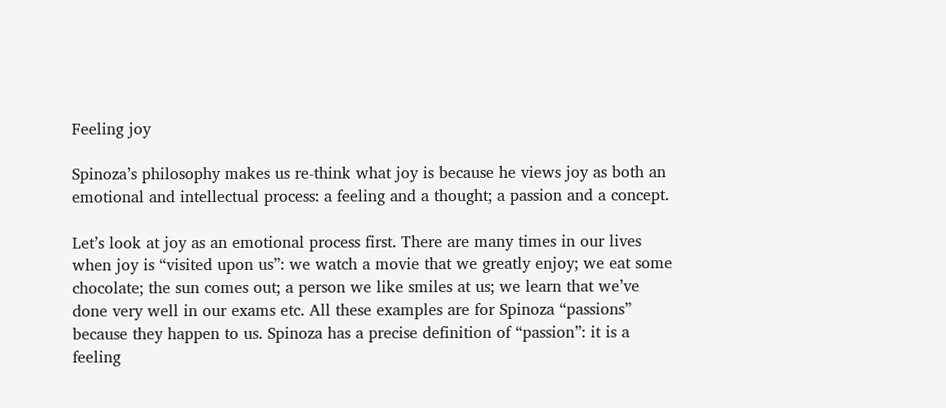Feeling joy

Spinoza’s philosophy makes us re-think what joy is because he views joy as both an emotional and intellectual process: a feeling and a thought; a passion and a concept.

Let’s look at joy as an emotional process first. There are many times in our lives when joy is “visited upon us”: we watch a movie that we greatly enjoy; we eat some chocolate; the sun comes out; a person we like smiles at us; we learn that we’ve done very well in our exams etc. All these examples are for Spinoza “passions” because they happen to us. Spinoza has a precise definition of “passion”: it is a feeling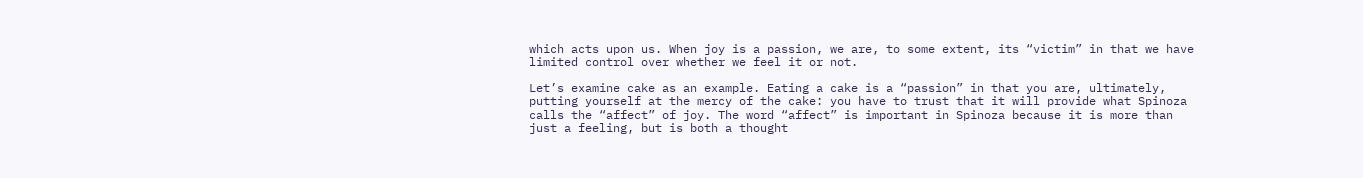which acts upon us. When joy is a passion, we are, to some extent, its “victim” in that we have limited control over whether we feel it or not.

Let’s examine cake as an example. Eating a cake is a “passion” in that you are, ultimately, putting yourself at the mercy of the cake: you have to trust that it will provide what Spinoza calls the “affect” of joy. The word “affect” is important in Spinoza because it is more than just a feeling, but is both a thought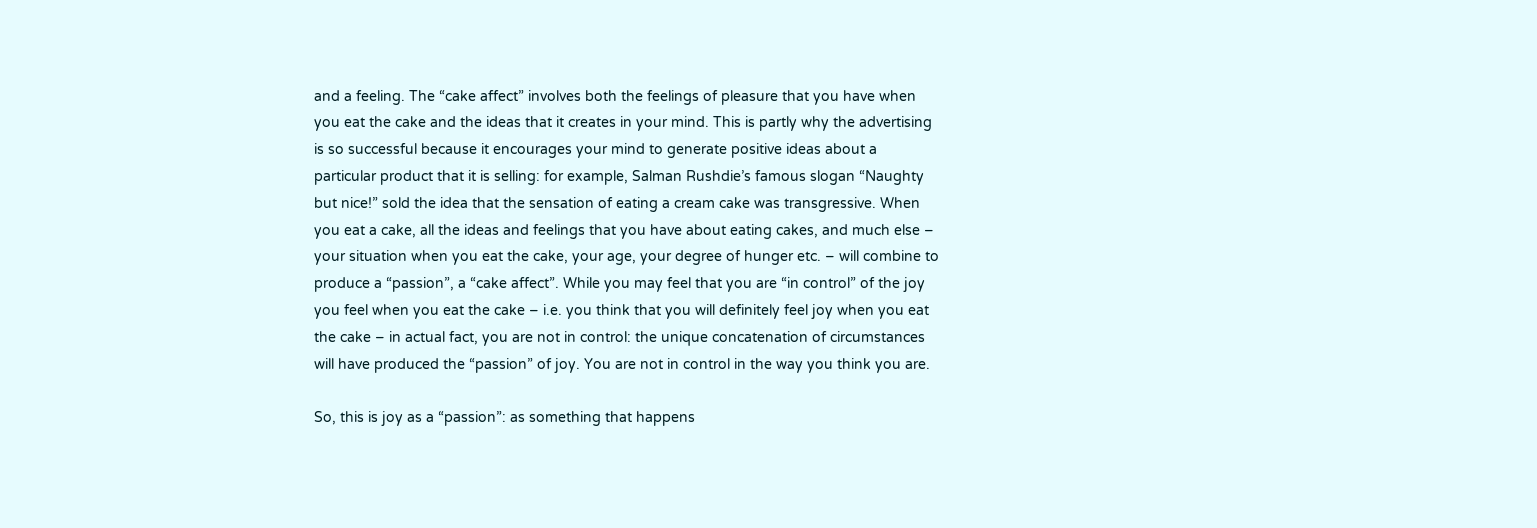and a feeling. The “cake affect” involves both the feelings of pleasure that you have when you eat the cake and the ideas that it creates in your mind. This is partly why the advertising is so successful because it encourages your mind to generate positive ideas about a particular product that it is selling: for example, Salman Rushdie’s famous slogan “Naughty but nice!” sold the idea that the sensation of eating a cream cake was transgressive. When you eat a cake, all the ideas and feelings that you have about eating cakes, and much else – your situation when you eat the cake, your age, your degree of hunger etc. – will combine to produce a “passion”, a “cake affect”. While you may feel that you are “in control” of the joy you feel when you eat the cake – i.e. you think that you will definitely feel joy when you eat the cake – in actual fact, you are not in control: the unique concatenation of circumstances will have produced the “passion” of joy. You are not in control in the way you think you are.

So, this is joy as a “passion”: as something that happens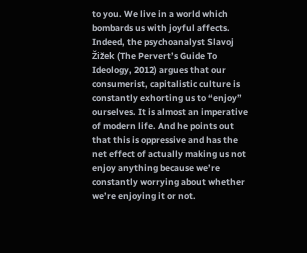to you. We live in a world which bombards us with joyful affects. Indeed, the psychoanalyst Slavoj Žižek (The Pervert’s Guide To Ideology, 2012) argues that our consumerist, capitalistic culture is constantly exhorting us to “enjoy” ourselves. It is almost an imperative of modern life. And he points out that this is oppressive and has the net effect of actually making us not enjoy anything because we’re constantly worrying about whether we’re enjoying it or not.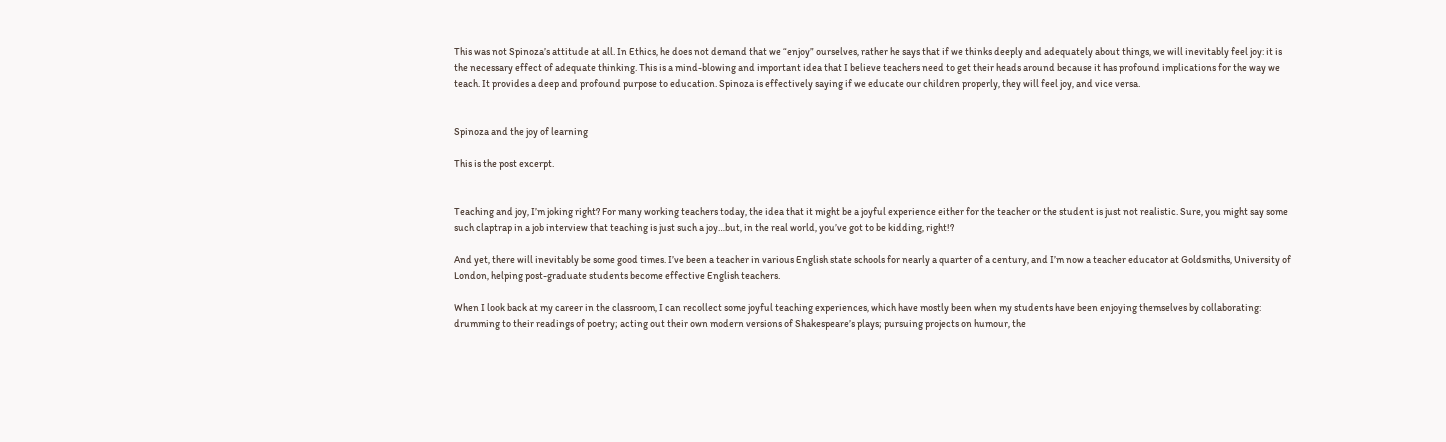This was not Spinoza’s attitude at all. In Ethics, he does not demand that we “enjoy” ourselves, rather he says that if we thinks deeply and adequately about things, we will inevitably feel joy: it is the necessary effect of adequate thinking. This is a mind-blowing and important idea that I believe teachers need to get their heads around because it has profound implications for the way we teach. It provides a deep and profound purpose to education. Spinoza is effectively saying if we educate our children properly, they will feel joy, and vice versa.


Spinoza and the joy of learning

This is the post excerpt.


Teaching and joy, I’m joking right? For many working teachers today, the idea that it might be a joyful experience either for the teacher or the student is just not realistic. Sure, you might say some such claptrap in a job interview that teaching is just such a joy…but, in the real world, you’ve got to be kidding, right!?

And yet, there will inevitably be some good times. I’ve been a teacher in various English state schools for nearly a quarter of a century, and I’m now a teacher educator at Goldsmiths, University of London, helping post-graduate students become effective English teachers.

When I look back at my career in the classroom, I can recollect some joyful teaching experiences, which have mostly been when my students have been enjoying themselves by collaborating: drumming to their readings of poetry; acting out their own modern versions of Shakespeare’s plays; pursuing projects on humour, the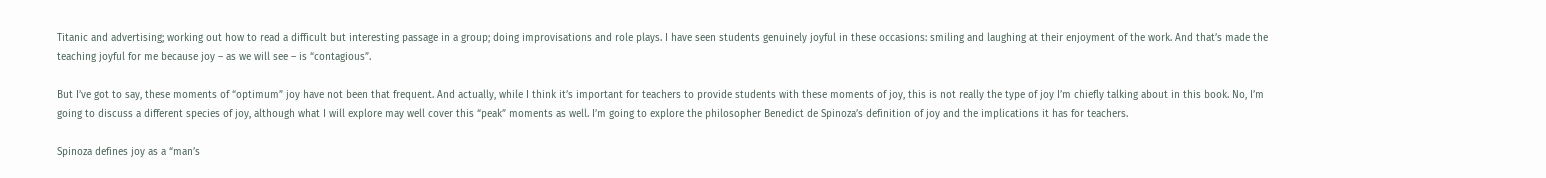Titanic and advertising; working out how to read a difficult but interesting passage in a group; doing improvisations and role plays. I have seen students genuinely joyful in these occasions: smiling and laughing at their enjoyment of the work. And that’s made the teaching joyful for me because joy – as we will see – is “contagious”.

But I’ve got to say, these moments of “optimum” joy have not been that frequent. And actually, while I think it’s important for teachers to provide students with these moments of joy, this is not really the type of joy I’m chiefly talking about in this book. No, I’m going to discuss a different species of joy, although what I will explore may well cover this “peak” moments as well. I’m going to explore the philosopher Benedict de Spinoza’s definition of joy and the implications it has for teachers.

Spinoza defines joy as a “man’s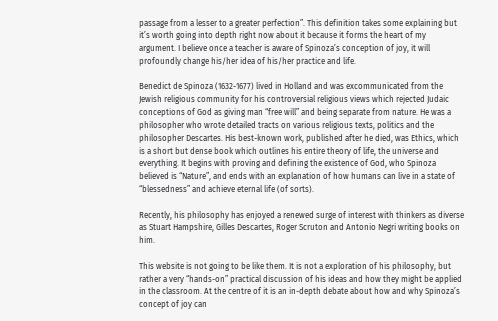passage from a lesser to a greater perfection”. This definition takes some explaining but it’s worth going into depth right now about it because it forms the heart of my argument. I believe once a teacher is aware of Spinoza’s conception of joy, it will profoundly change his/her idea of his/her practice and life.

Benedict de Spinoza (1632-1677) lived in Holland and was excommunicated from the Jewish religious community for his controversial religious views which rejected Judaic conceptions of God as giving man “free will” and being separate from nature. He was a philosopher who wrote detailed tracts on various religious texts, politics and the philosopher Descartes. His best-known work, published after he died, was Ethics, which is a short but dense book which outlines his entire theory of life, the universe and everything. It begins with proving and defining the existence of God, who Spinoza believed is “Nature”, and ends with an explanation of how humans can live in a state of “blessedness” and achieve eternal life (of sorts).

Recently, his philosophy has enjoyed a renewed surge of interest with thinkers as diverse as Stuart Hampshire, Gilles Descartes, Roger Scruton and Antonio Negri writing books on him.

This website is not going to be like them. It is not a exploration of his philosophy, but rather a very “hands-on” practical discussion of his ideas and how they might be applied in the classroom. At the centre of it is an in-depth debate about how and why Spinoza’s concept of joy can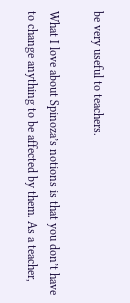be very useful to teachers.

What I love about Spinoza’s notions is that you don’t have to change anything to be affected by them. As a teacher,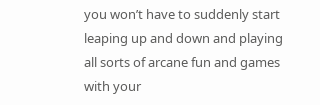you won’t have to suddenly start leaping up and down and playing all sorts of arcane fun and games with your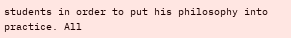students in order to put his philosophy into practice. All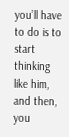you’ll have to do is to start thinking like him, and then, you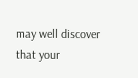may well discover that your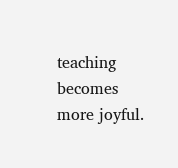teaching becomes more joyful.